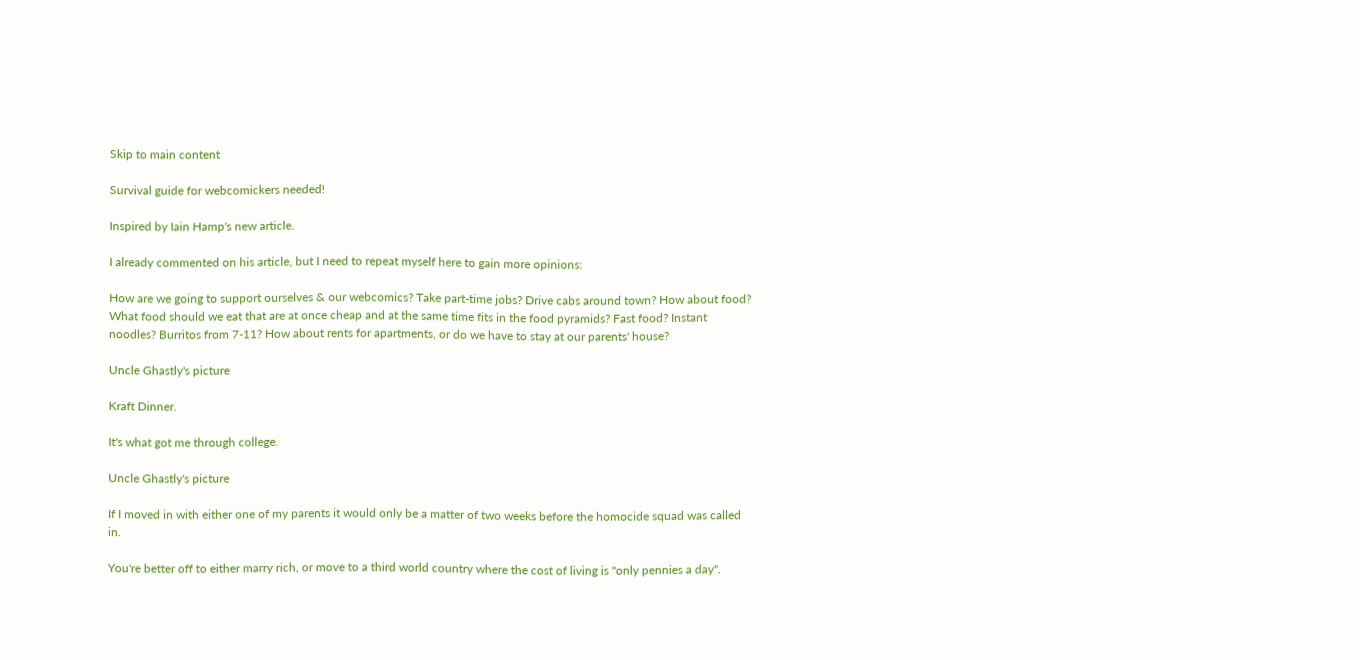Skip to main content

Survival guide for webcomickers needed!

Inspired by Iain Hamp's new article.

I already commented on his article, but I need to repeat myself here to gain more opinions:

How are we going to support ourselves & our webcomics? Take part-time jobs? Drive cabs around town? How about food? What food should we eat that are at once cheap and at the same time fits in the food pyramids? Fast food? Instant noodles? Burritos from 7-11? How about rents for apartments, or do we have to stay at our parents' house?

Uncle Ghastly's picture

Kraft Dinner.

It's what got me through college.

Uncle Ghastly's picture

If I moved in with either one of my parents it would only be a matter of two weeks before the homocide squad was called in.

You're better off to either marry rich, or move to a third world country where the cost of living is "only pennies a day".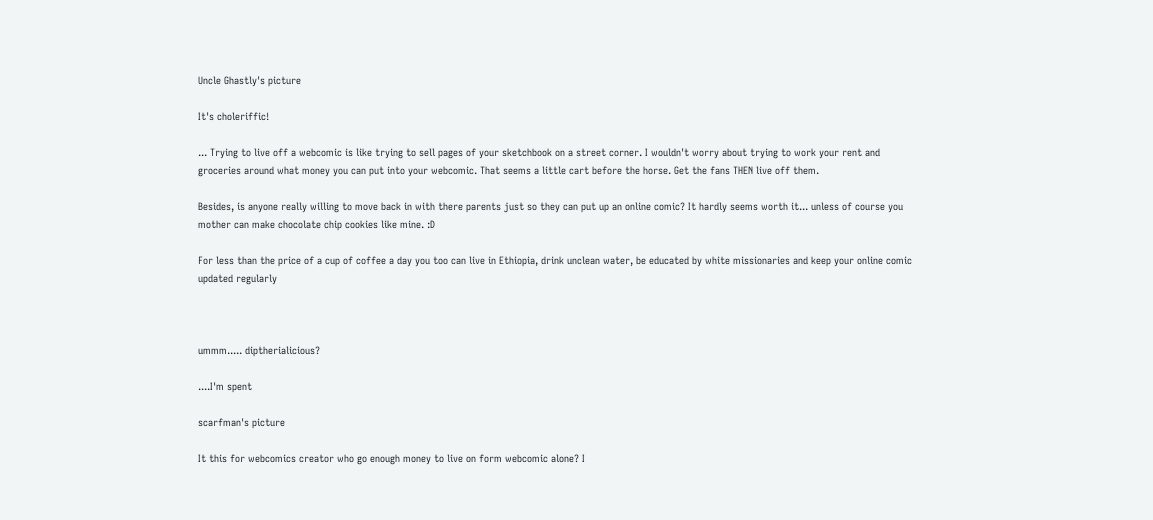Uncle Ghastly's picture

It's choleriffic!

... Trying to live off a webcomic is like trying to sell pages of your sketchbook on a street corner. I wouldn't worry about trying to work your rent and groceries around what money you can put into your webcomic. That seems a little cart before the horse. Get the fans THEN live off them.

Besides, is anyone really willing to move back in with there parents just so they can put up an online comic? It hardly seems worth it... unless of course you mother can make chocolate chip cookies like mine. :D

For less than the price of a cup of coffee a day you too can live in Ethiopia, drink unclean water, be educated by white missionaries and keep your online comic updated regularly



ummm..... diptherialicious?

....I'm spent

scarfman's picture

It this for webcomics creator who go enough money to live on form webcomic alone? I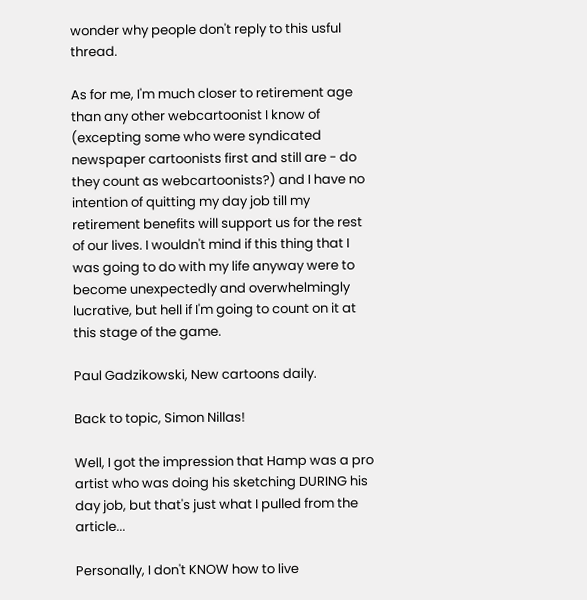wonder why people don't reply to this usful thread.

As for me, I'm much closer to retirement age than any other webcartoonist I know of (excepting some who were syndicated newspaper cartoonists first and still are - do they count as webcartoonists?) and I have no intention of quitting my day job till my retirement benefits will support us for the rest of our lives. I wouldn't mind if this thing that I was going to do with my life anyway were to become unexpectedly and overwhelmingly lucrative, but hell if I'm going to count on it at this stage of the game.

Paul Gadzikowski, New cartoons daily.

Back to topic, Simon Nillas!

Well, I got the impression that Hamp was a pro artist who was doing his sketching DURING his day job, but that's just what I pulled from the article...

Personally, I don't KNOW how to live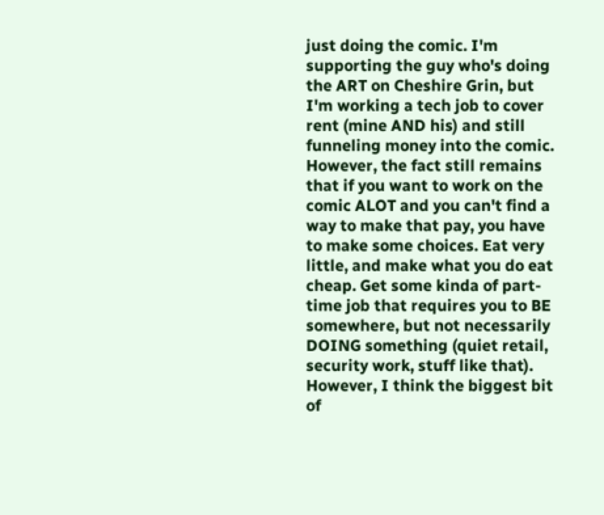just doing the comic. I'm supporting the guy who's doing the ART on Cheshire Grin, but I'm working a tech job to cover rent (mine AND his) and still funneling money into the comic. However, the fact still remains that if you want to work on the comic ALOT and you can't find a way to make that pay, you have to make some choices. Eat very little, and make what you do eat cheap. Get some kinda of part-time job that requires you to BE somewhere, but not necessarily DOING something (quiet retail, security work, stuff like that). However, I think the biggest bit of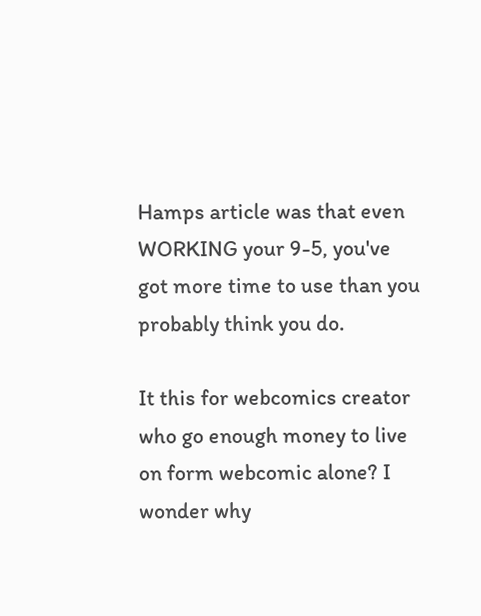Hamps article was that even WORKING your 9-5, you've got more time to use than you probably think you do.

It this for webcomics creator who go enough money to live on form webcomic alone? I wonder why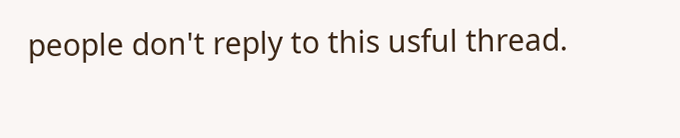people don't reply to this usful thread.